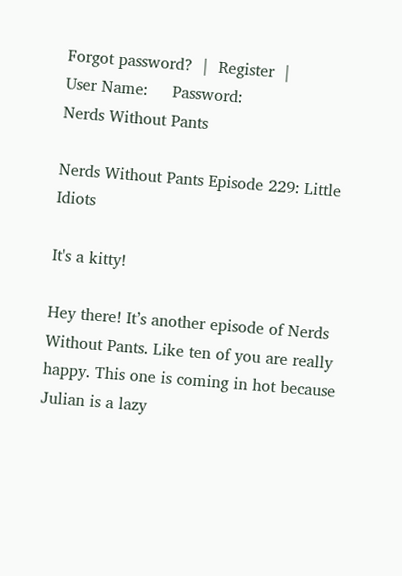Forgot password?  |  Register  |
User Name:     Password:
Nerds Without Pants

Nerds Without Pants Episode 229: Little Idiots

It's a kitty!

Hey there! It’s another episode of Nerds Without Pants. Like ten of you are really happy. This one is coming in hot because Julian is a lazy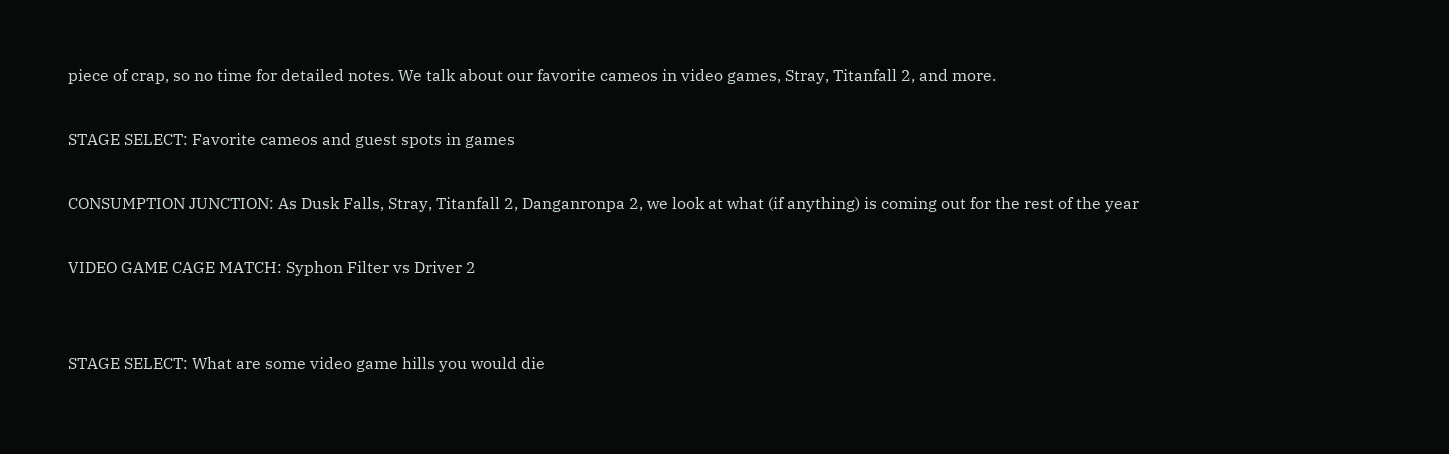piece of crap, so no time for detailed notes. We talk about our favorite cameos in video games, Stray, Titanfall 2, and more.

STAGE SELECT: Favorite cameos and guest spots in games

CONSUMPTION JUNCTION: As Dusk Falls, Stray, Titanfall 2, Danganronpa 2, we look at what (if anything) is coming out for the rest of the year

VIDEO GAME CAGE MATCH: Syphon Filter vs Driver 2


STAGE SELECT: What are some video game hills you would die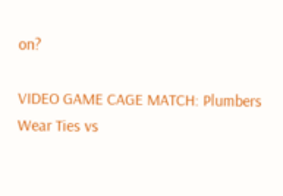on?

VIDEO GAME CAGE MATCH: Plumbers Wear Ties vs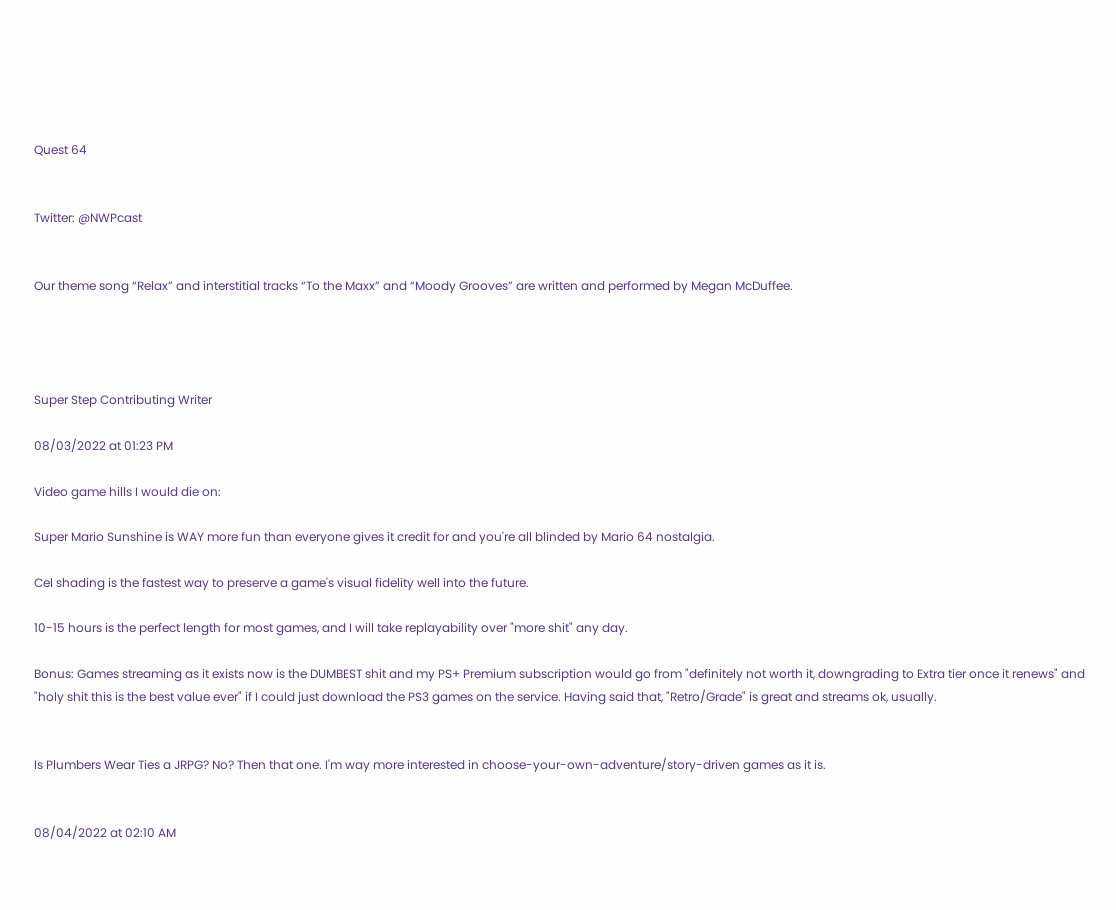Quest 64


Twitter: @NWPcast


Our theme song “Relax” and interstitial tracks “To the Maxx” and “Moody Grooves” are written and performed by Megan McDuffee.




Super Step Contributing Writer

08/03/2022 at 01:23 PM

Video game hills I would die on:

Super Mario Sunshine is WAY more fun than everyone gives it credit for and you're all blinded by Mario 64 nostalgia.

Cel shading is the fastest way to preserve a game's visual fidelity well into the future.

10-15 hours is the perfect length for most games, and I will take replayability over "more shit" any day.

Bonus: Games streaming as it exists now is the DUMBEST shit and my PS+ Premium subscription would go from "definitely not worth it, downgrading to Extra tier once it renews" and "holy shit this is the best value ever" if I could just download the PS3 games on the service. Having said that, "Retro/Grade" is great and streams ok, usually.


Is Plumbers Wear Ties a JRPG? No? Then that one. I'm way more interested in choose-your-own-adventure/story-driven games as it is.


08/04/2022 at 02:10 AM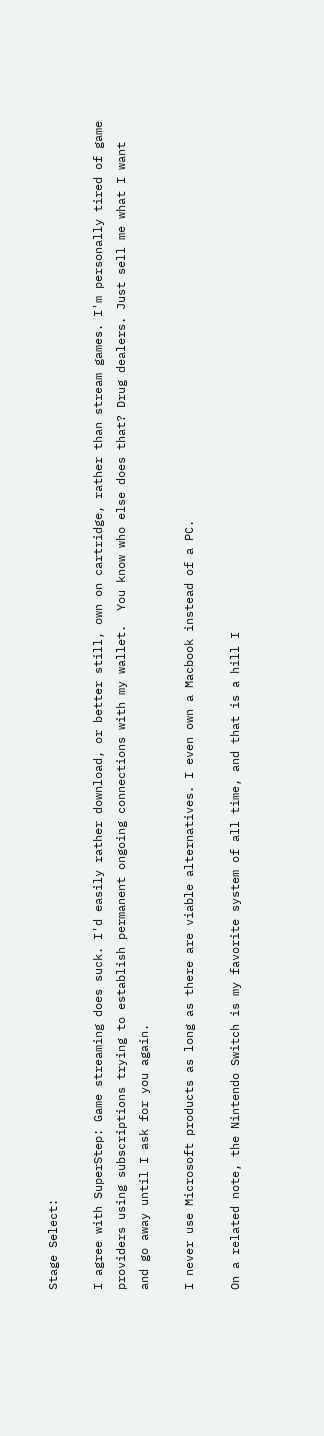Stage Select:

I agree with SuperStep: Game streaming does suck. I'd easily rather download, or better still, own on cartridge, rather than stream games. I'm personally tired of game providers using subscriptions trying to establish permanent ongoing connections with my wallet.  You know who else does that? Drug dealers. Just sell me what I want and go away until I ask for you again.

I never use Microsoft products as long as there are viable alternatives. I even own a Macbook instead of a PC.

On a related note, the Nintendo Switch is my favorite system of all time, and that is a hill I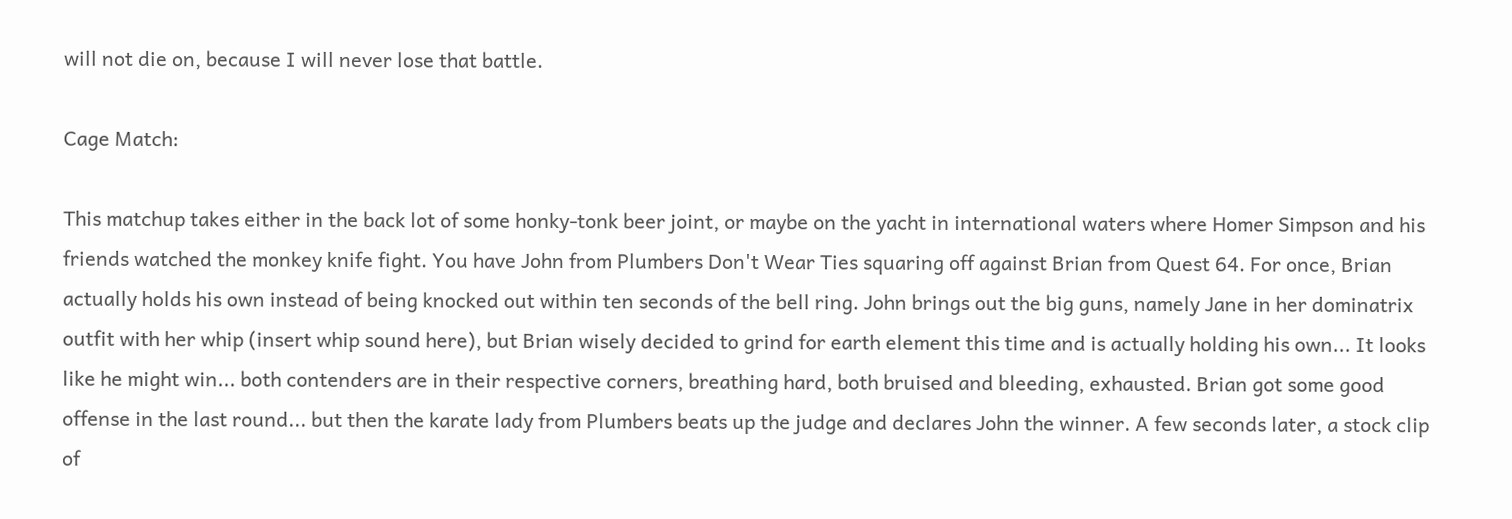will not die on, because I will never lose that battle.

Cage Match:

This matchup takes either in the back lot of some honky-tonk beer joint, or maybe on the yacht in international waters where Homer Simpson and his friends watched the monkey knife fight. You have John from Plumbers Don't Wear Ties squaring off against Brian from Quest 64. For once, Brian actually holds his own instead of being knocked out within ten seconds of the bell ring. John brings out the big guns, namely Jane in her dominatrix outfit with her whip (insert whip sound here), but Brian wisely decided to grind for earth element this time and is actually holding his own... It looks like he might win... both contenders are in their respective corners, breathing hard, both bruised and bleeding, exhausted. Brian got some good offense in the last round... but then the karate lady from Plumbers beats up the judge and declares John the winner. A few seconds later, a stock clip of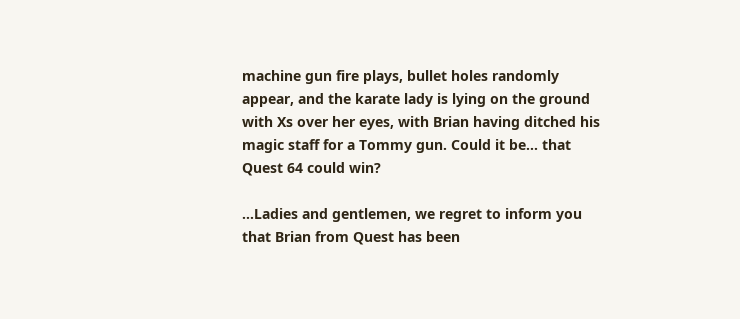machine gun fire plays, bullet holes randomly appear, and the karate lady is lying on the ground with Xs over her eyes, with Brian having ditched his magic staff for a Tommy gun. Could it be... that Quest 64 could win?

...Ladies and gentlemen, we regret to inform you that Brian from Quest has been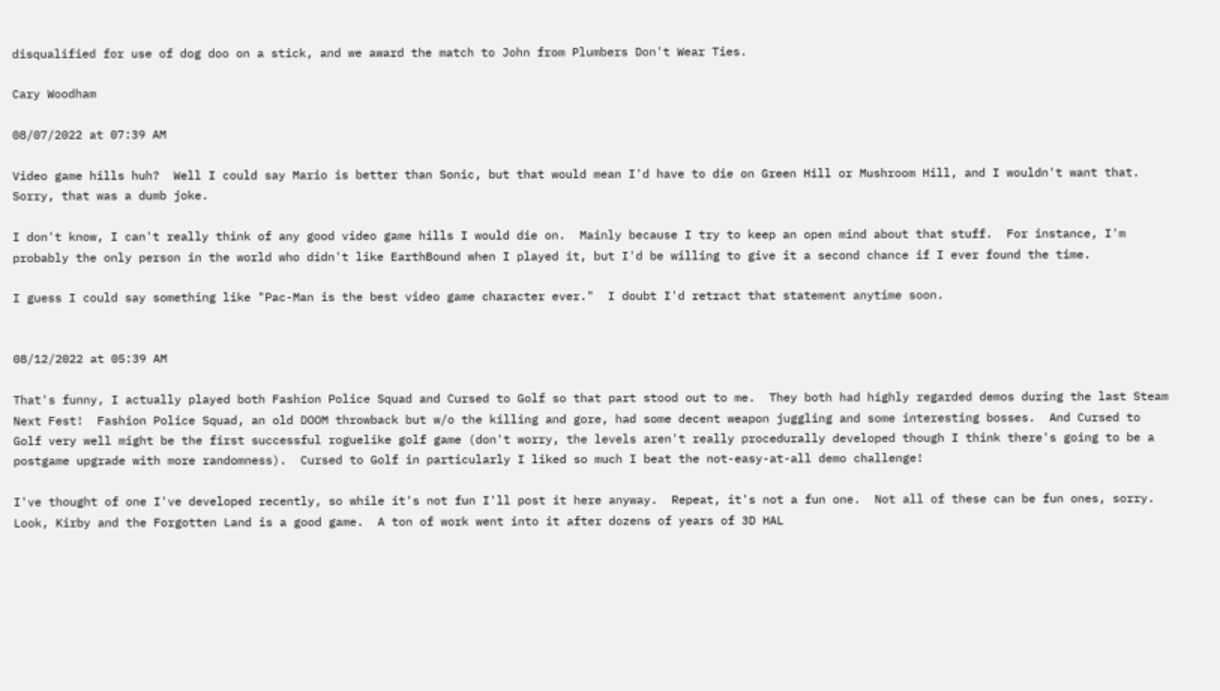disqualified for use of dog doo on a stick, and we award the match to John from Plumbers Don't Wear Ties.

Cary Woodham

08/07/2022 at 07:39 AM

Video game hills huh?  Well I could say Mario is better than Sonic, but that would mean I'd have to die on Green Hill or Mushroom Hill, and I wouldn't want that.  Sorry, that was a dumb joke.

I don't know, I can't really think of any good video game hills I would die on.  Mainly because I try to keep an open mind about that stuff.  For instance, I'm probably the only person in the world who didn't like EarthBound when I played it, but I'd be willing to give it a second chance if I ever found the time.

I guess I could say something like "Pac-Man is the best video game character ever."  I doubt I'd retract that statement anytime soon.


08/12/2022 at 05:39 AM

That's funny, I actually played both Fashion Police Squad and Cursed to Golf so that part stood out to me.  They both had highly regarded demos during the last Steam Next Fest!  Fashion Police Squad, an old DOOM throwback but w/o the killing and gore, had some decent weapon juggling and some interesting bosses.  And Cursed to Golf very well might be the first successful roguelike golf game (don't worry, the levels aren't really procedurally developed though I think there's going to be a postgame upgrade with more randomness).  Cursed to Golf in particularly I liked so much I beat the not-easy-at-all demo challenge!

I've thought of one I've developed recently, so while it's not fun I'll post it here anyway.  Repeat, it's not a fun one.  Not all of these can be fun ones, sorry.  Look, Kirby and the Forgotten Land is a good game.  A ton of work went into it after dozens of years of 3D HAL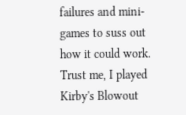failures and mini-games to suss out how it could work.  Trust me, I played Kirby's Blowout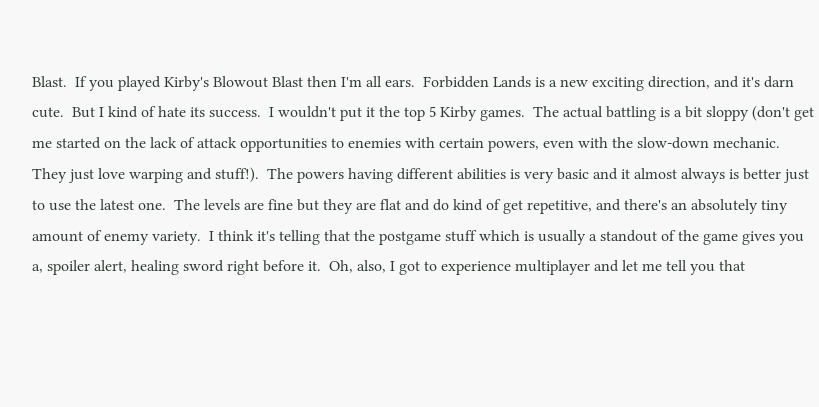Blast.  If you played Kirby's Blowout Blast then I'm all ears.  Forbidden Lands is a new exciting direction, and it's darn cute.  But I kind of hate its success.  I wouldn't put it the top 5 Kirby games.  The actual battling is a bit sloppy (don't get me started on the lack of attack opportunities to enemies with certain powers, even with the slow-down mechanic.  They just love warping and stuff!).  The powers having different abilities is very basic and it almost always is better just to use the latest one.  The levels are fine but they are flat and do kind of get repetitive, and there's an absolutely tiny amount of enemy variety.  I think it's telling that the postgame stuff which is usually a standout of the game gives you a, spoiler alert, healing sword right before it.  Oh, also, I got to experience multiplayer and let me tell you that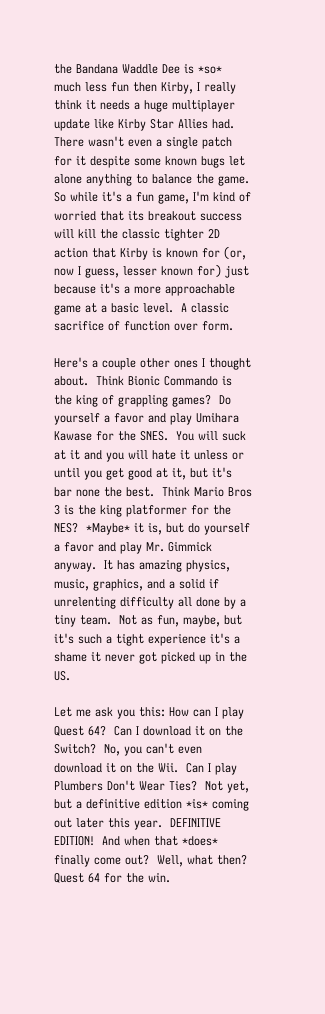the Bandana Waddle Dee is *so* much less fun then Kirby, I really think it needs a huge multiplayer update like Kirby Star Allies had.  There wasn't even a single patch for it despite some known bugs let alone anything to balance the game.  So while it's a fun game, I'm kind of worried that its breakout success will kill the classic tighter 2D action that Kirby is known for (or, now I guess, lesser known for) just because it's a more approachable game at a basic level.  A classic sacrifice of function over form.

Here's a couple other ones I thought about.  Think Bionic Commando is the king of grappling games?  Do yourself a favor and play Umihara Kawase for the SNES.  You will suck at it and you will hate it unless or until you get good at it, but it's bar none the best.  Think Mario Bros 3 is the king platformer for the NES?  *Maybe* it is, but do yourself a favor and play Mr. Gimmick anyway.  It has amazing physics, music, graphics, and a solid if unrelenting difficulty all done by a tiny team.  Not as fun, maybe, but it's such a tight experience it's a shame it never got picked up in the US.

Let me ask you this: How can I play Quest 64?  Can I download it on the Switch?  No, you can't even download it on the Wii.  Can I play Plumbers Don't Wear Ties?  Not yet, but a definitive edition *is* coming out later this year.  DEFINITIVE EDITION!  And when that *does* finally come out?  Well, what then?  Quest 64 for the win.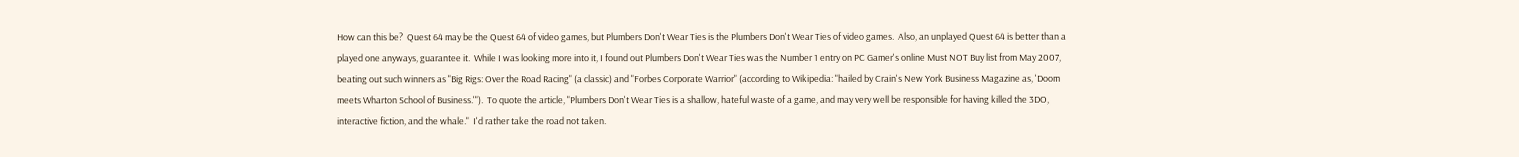How can this be?  Quest 64 may be the Quest 64 of video games, but Plumbers Don't Wear Ties is the Plumbers Don't Wear Ties of video games.  Also, an unplayed Quest 64 is better than a played one anyways, guarantee it.  While I was looking more into it, I found out Plumbers Don't Wear Ties was the Number 1 entry on PC Gamer's online Must NOT Buy list from May 2007, beating out such winners as "Big Rigs: Over the Road Racing" (a classic) and "Forbes Corporate Warrior" (according to Wikipedia: "hailed by Crain's New York Business Magazine as, 'Doom meets Wharton School of Business.'").  To quote the article, "Plumbers Don't Wear Ties is a shallow, hateful waste of a game, and may very well be responsible for having killed the 3DO, interactive fiction, and the whale."  I'd rather take the road not taken.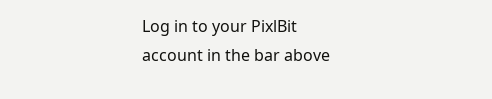Log in to your PixlBit account in the bar above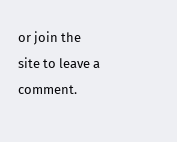or join the site to leave a comment.